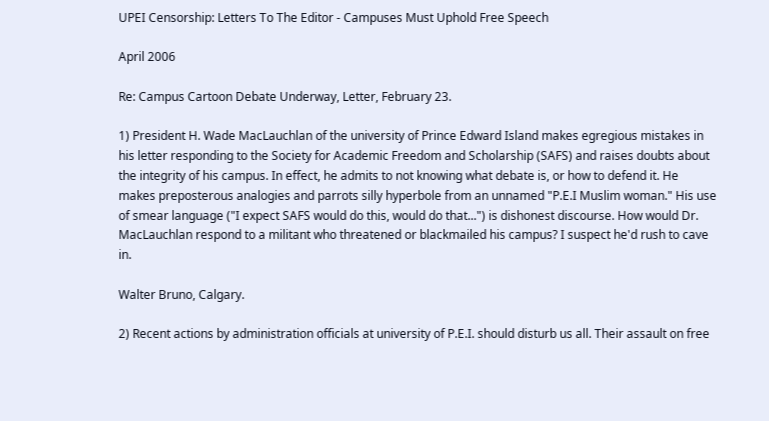UPEI Censorship: Letters To The Editor - Campuses Must Uphold Free Speech

April 2006

Re: Campus Cartoon Debate Underway, Letter, February 23.

1) President H. Wade MacLauchlan of the university of Prince Edward Island makes egregious mistakes in his letter responding to the Society for Academic Freedom and Scholarship (SAFS) and raises doubts about the integrity of his campus. In effect, he admits to not knowing what debate is, or how to defend it. He makes preposterous analogies and parrots silly hyperbole from an unnamed "P.E.I Muslim woman." His use of smear language ("I expect SAFS would do this, would do that...") is dishonest discourse. How would Dr. MacLauchlan respond to a militant who threatened or blackmailed his campus? I suspect he'd rush to cave in.

Walter Bruno, Calgary.

2) Recent actions by administration officials at university of P.E.I. should disturb us all. Their assault on free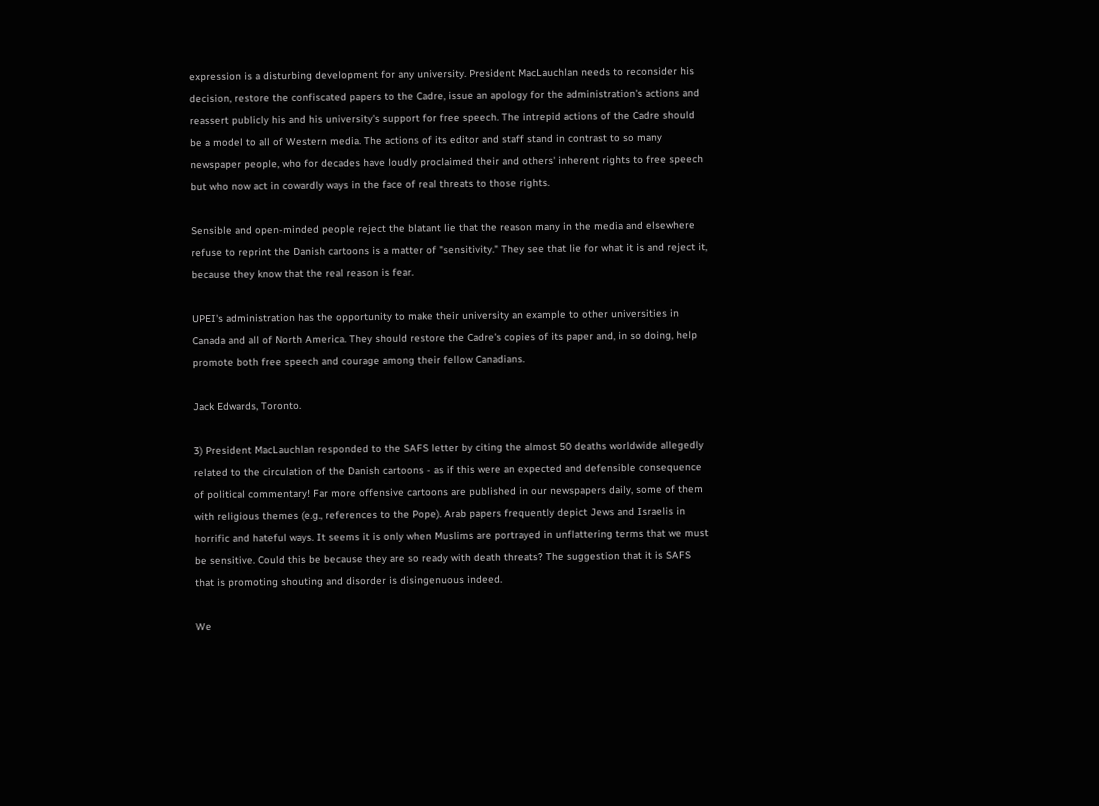expression is a disturbing development for any university. President MacLauchlan needs to reconsider his decision, restore the confiscated papers to the Cadre, issue an apology for the administration's actions and reassert publicly his and his university's support for free speech. The intrepid actions of the Cadre should be a model to all of Western media. The actions of its editor and staff stand in contrast to so many newspaper people, who for decades have loudly proclaimed their and others' inherent rights to free speech but who now act in cowardly ways in the face of real threats to those rights.

Sensible and open-minded people reject the blatant lie that the reason many in the media and elsewhere refuse to reprint the Danish cartoons is a matter of "sensitivity." They see that lie for what it is and reject it, because they know that the real reason is fear.

UPEI's administration has the opportunity to make their university an example to other universities in Canada and all of North America. They should restore the Cadre's copies of its paper and, in so doing, help promote both free speech and courage among their fellow Canadians.

Jack Edwards, Toronto.

3) President MacLauchlan responded to the SAFS letter by citing the almost 50 deaths worldwide allegedly related to the circulation of the Danish cartoons - as if this were an expected and defensible consequence of political commentary! Far more offensive cartoons are published in our newspapers daily, some of them with religious themes (e.g., references to the Pope). Arab papers frequently depict Jews and Israelis in horrific and hateful ways. It seems it is only when Muslims are portrayed in unflattering terms that we must be sensitive. Could this be because they are so ready with death threats? The suggestion that it is SAFS that is promoting shouting and disorder is disingenuous indeed.

We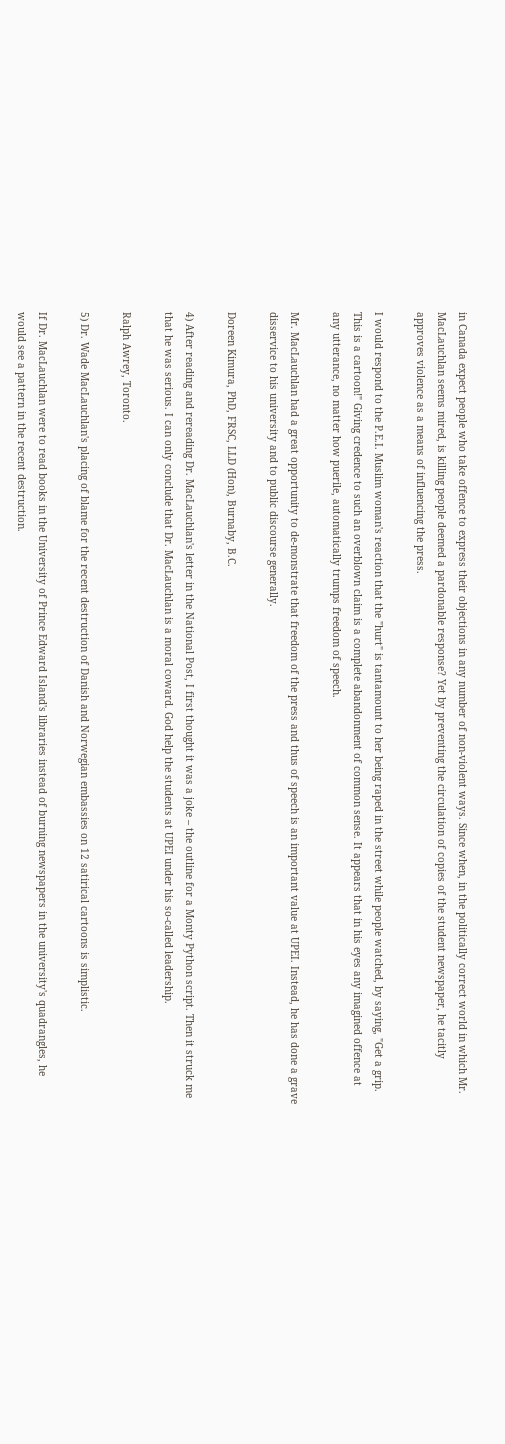in Canada expect people who take offence to express their objections in any number of non-violent ways. Since when, in the politically correct world in which Mr. MacLauchlan seems mired, is killing people deemed a pardonable response? Yet by preventing the circulation of copies of the student newspaper, he tacitly approves violence as a means of influencing the press.

I would respond to the P.E.I. Muslim woman's reaction that the "hurt" is tantamount to her being raped in the street while people watched, by saying, "Get a grip. This is a cartoon!" Giving credence to such an overblown claim is a complete abandonment of common sense. It appears that in his eyes any imagined offence at any utterance, no matter how puerile, automatically trumps freedom of speech.

Mr. MacLauchlan had a great opportunity to de-monstrate that freedom of the press and thus of speech is an important value at UPEI. Instead, he has done a grave disservice to his university and to public discourse generally.

Doreen Kimura, PhD, FRSC, LLD (Hon), Burnaby, B.C.

4) After reading and rereading Dr. MacLauchlan's letter in the National Post, I first thought it was a joke – the outline for a Monty Python script. Then it struck me that he was serious. I can only conclude that Dr. MacLauchlan is a moral coward. God help the students at UPEI under his so-called leadership.

Ralph Awrey, Toronto.

5) Dr. Wade MacLauchlan's placing of blame for the recent destruction of Danish and Norwegian embassies on 12 satirical cartoons is simplistic.

If Dr. MacLauchlan were to read books in the University of Prince Edward Island's libraries instead of burning newspapers in the university's quadrangles, he would see a pattern in the recent destruction.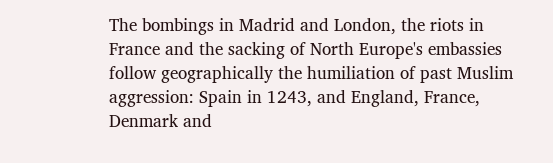The bombings in Madrid and London, the riots in France and the sacking of North Europe's embassies follow geographically the humiliation of past Muslim aggression: Spain in 1243, and England, France, Denmark and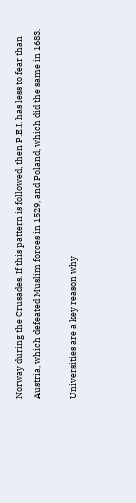Norway during the Crusades. If this pattern is followed, then P.E.I. has less to fear than Austria, which defeated Muslim forces in 1529, and Poland, which did the same in 1683.

Universities are a key reason why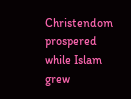Christendom prospered while Islam grew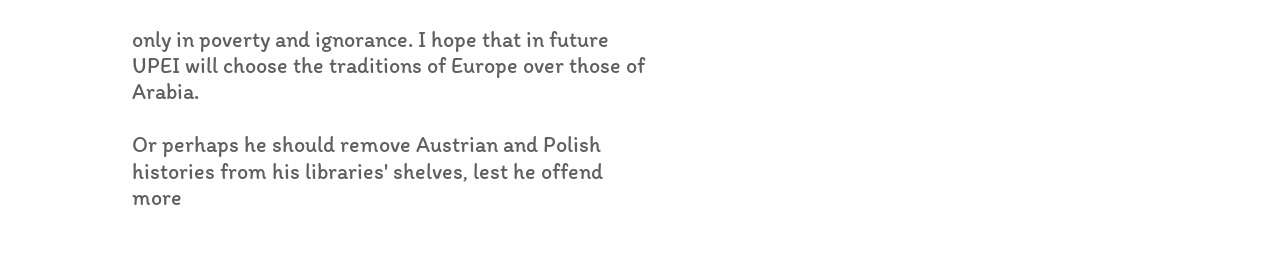only in poverty and ignorance. I hope that in future UPEI will choose the traditions of Europe over those of Arabia.

Or perhaps he should remove Austrian and Polish histories from his libraries' shelves, lest he offend more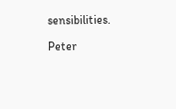sensibilities.

Peter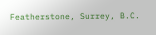Featherstone, Surrey, B.C.